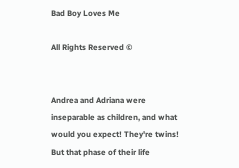Bad Boy Loves Me

All Rights Reserved ©


Andrea and Adriana were inseparable as children, and what would you expect! They're twins! But that phase of their life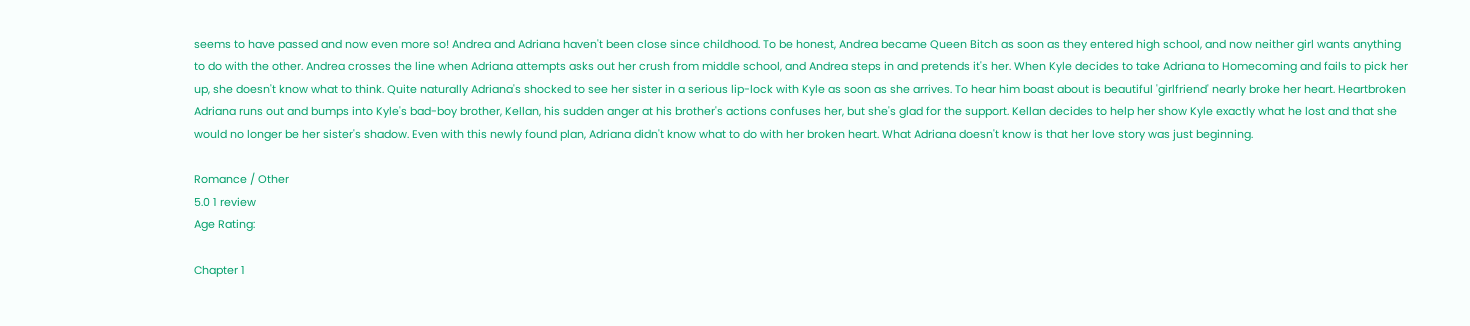seems to have passed and now even more so! Andrea and Adriana haven't been close since childhood. To be honest, Andrea became Queen Bitch as soon as they entered high school, and now neither girl wants anything to do with the other. Andrea crosses the line when Adriana attempts asks out her crush from middle school, and Andrea steps in and pretends it's her. When Kyle decides to take Adriana to Homecoming and fails to pick her up, she doesn't know what to think. Quite naturally Adriana's shocked to see her sister in a serious lip-lock with Kyle as soon as she arrives. To hear him boast about is beautiful 'girlfriend' nearly broke her heart. Heartbroken Adriana runs out and bumps into Kyle's bad-boy brother, Kellan, his sudden anger at his brother's actions confuses her, but she's glad for the support. Kellan decides to help her show Kyle exactly what he lost and that she would no longer be her sister's shadow. Even with this newly found plan, Adriana didn't know what to do with her broken heart. What Adriana doesn't know is that her love story was just beginning.

Romance / Other
5.0 1 review
Age Rating:

Chapter 1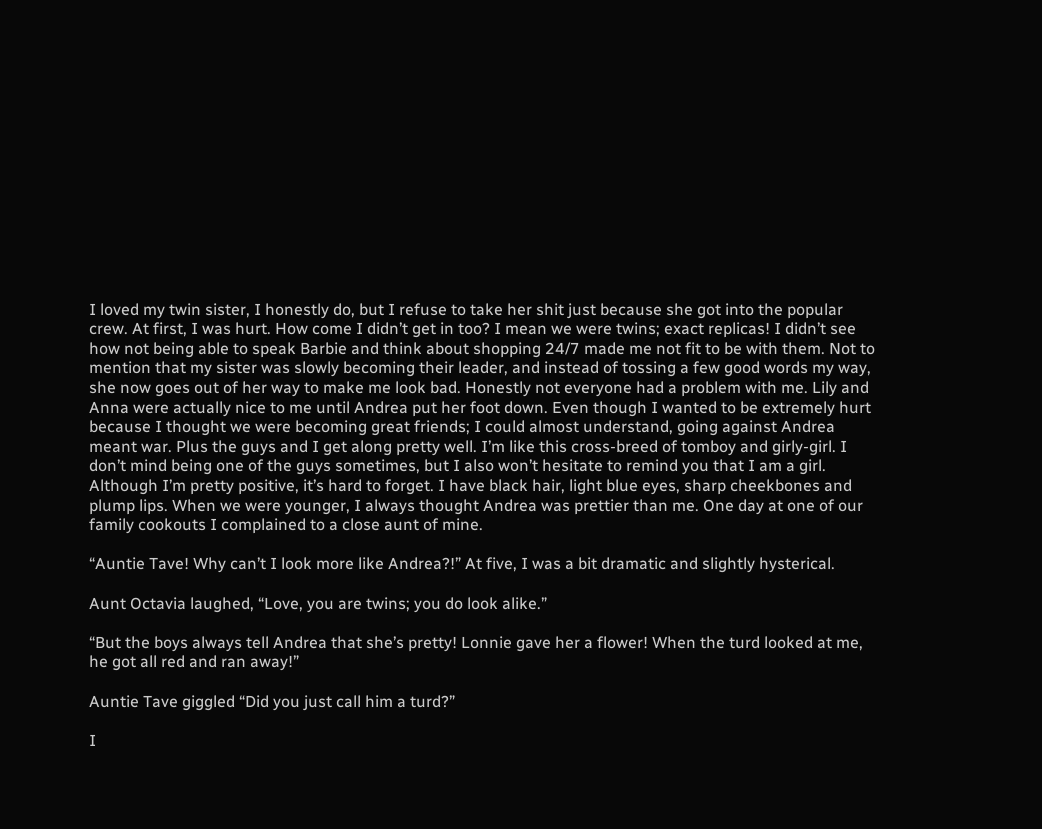I loved my twin sister, I honestly do, but I refuse to take her shit just because she got into the popular crew. At first, I was hurt. How come I didn’t get in too? I mean we were twins; exact replicas! I didn’t see how not being able to speak Barbie and think about shopping 24/7 made me not fit to be with them. Not to mention that my sister was slowly becoming their leader, and instead of tossing a few good words my way, she now goes out of her way to make me look bad. Honestly not everyone had a problem with me. Lily and Anna were actually nice to me until Andrea put her foot down. Even though I wanted to be extremely hurt because I thought we were becoming great friends; I could almost understand, going against Andrea meant war. Plus the guys and I get along pretty well. I’m like this cross-breed of tomboy and girly-girl. I don’t mind being one of the guys sometimes, but I also won’t hesitate to remind you that I am a girl. Although I’m pretty positive, it’s hard to forget. I have black hair, light blue eyes, sharp cheekbones and plump lips. When we were younger, I always thought Andrea was prettier than me. One day at one of our family cookouts I complained to a close aunt of mine.

“Auntie Tave! Why can’t I look more like Andrea?!” At five, I was a bit dramatic and slightly hysterical.

Aunt Octavia laughed, “Love, you are twins; you do look alike.”

“But the boys always tell Andrea that she’s pretty! Lonnie gave her a flower! When the turd looked at me, he got all red and ran away!”

Auntie Tave giggled “Did you just call him a turd?”

I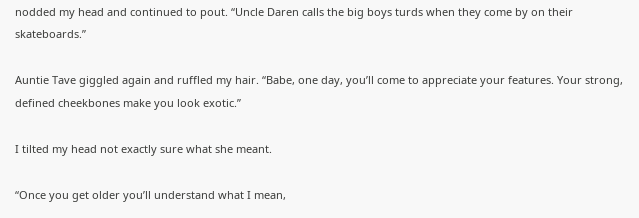nodded my head and continued to pout. “Uncle Daren calls the big boys turds when they come by on their skateboards.”

Auntie Tave giggled again and ruffled my hair. “Babe, one day, you’ll come to appreciate your features. Your strong, defined cheekbones make you look exotic.”

I tilted my head not exactly sure what she meant.

“Once you get older you’ll understand what I mean,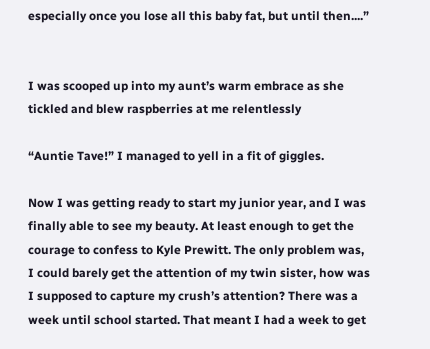especially once you lose all this baby fat, but until then....”


I was scooped up into my aunt’s warm embrace as she tickled and blew raspberries at me relentlessly

“Auntie Tave!” I managed to yell in a fit of giggles.

Now I was getting ready to start my junior year, and I was finally able to see my beauty. At least enough to get the courage to confess to Kyle Prewitt. The only problem was, I could barely get the attention of my twin sister, how was I supposed to capture my crush’s attention? There was a week until school started. That meant I had a week to get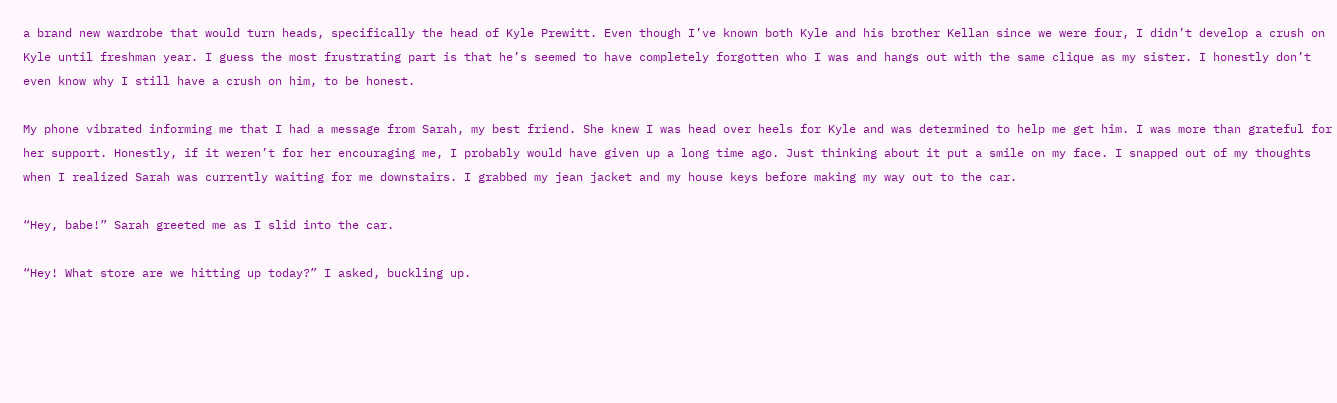a brand new wardrobe that would turn heads, specifically the head of Kyle Prewitt. Even though I’ve known both Kyle and his brother Kellan since we were four, I didn’t develop a crush on Kyle until freshman year. I guess the most frustrating part is that he’s seemed to have completely forgotten who I was and hangs out with the same clique as my sister. I honestly don’t even know why I still have a crush on him, to be honest.

My phone vibrated informing me that I had a message from Sarah, my best friend. She knew I was head over heels for Kyle and was determined to help me get him. I was more than grateful for her support. Honestly, if it weren’t for her encouraging me, I probably would have given up a long time ago. Just thinking about it put a smile on my face. I snapped out of my thoughts when I realized Sarah was currently waiting for me downstairs. I grabbed my jean jacket and my house keys before making my way out to the car.

“Hey, babe!” Sarah greeted me as I slid into the car.

“Hey! What store are we hitting up today?” I asked, buckling up.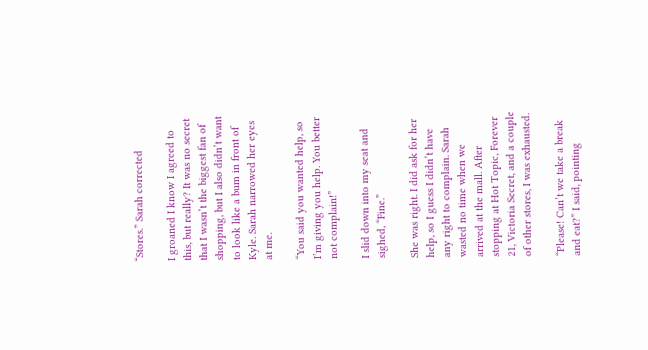“Stores.” Sarah corrected

I groaned I know I agreed to this, but really? It was no secret that I wasn’t the biggest fan of shopping, but I also didn’t want to look like a bum in front of Kyle. Sarah narrowed her eyes at me.

“You said you wanted help, so I’m giving you help. You better not complain!”

I slid down into my seat and sighed, “Fine.”

She was right. I did ask for her help, so I guess I didn’t have any right to complain. Sarah wasted no time when we arrived at the mall. After stopping at Hot Topic, Forever 21, Victoria Secret, and a couple of other stores, I was exhausted.

“Please! Can’t we take a break and eat?” I said, pointing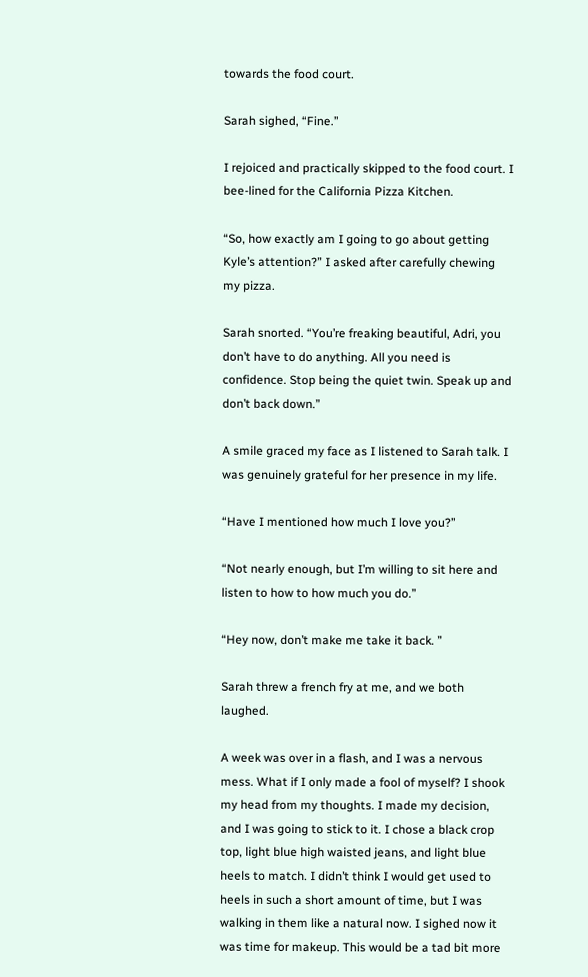towards the food court.

Sarah sighed, “Fine.”

I rejoiced and practically skipped to the food court. I bee-lined for the California Pizza Kitchen.

“So, how exactly am I going to go about getting Kyle’s attention?” I asked after carefully chewing my pizza.

Sarah snorted. “You’re freaking beautiful, Adri, you don’t have to do anything. All you need is confidence. Stop being the quiet twin. Speak up and don’t back down.”

A smile graced my face as I listened to Sarah talk. I was genuinely grateful for her presence in my life.

“Have I mentioned how much I love you?”

“Not nearly enough, but I’m willing to sit here and listen to how to how much you do.”

“Hey now, don’t make me take it back. ”

Sarah threw a french fry at me, and we both laughed.

A week was over in a flash, and I was a nervous mess. What if I only made a fool of myself? I shook my head from my thoughts. I made my decision, and I was going to stick to it. I chose a black crop top, light blue high waisted jeans, and light blue heels to match. I didn’t think I would get used to heels in such a short amount of time, but I was walking in them like a natural now. I sighed now it was time for makeup. This would be a tad bit more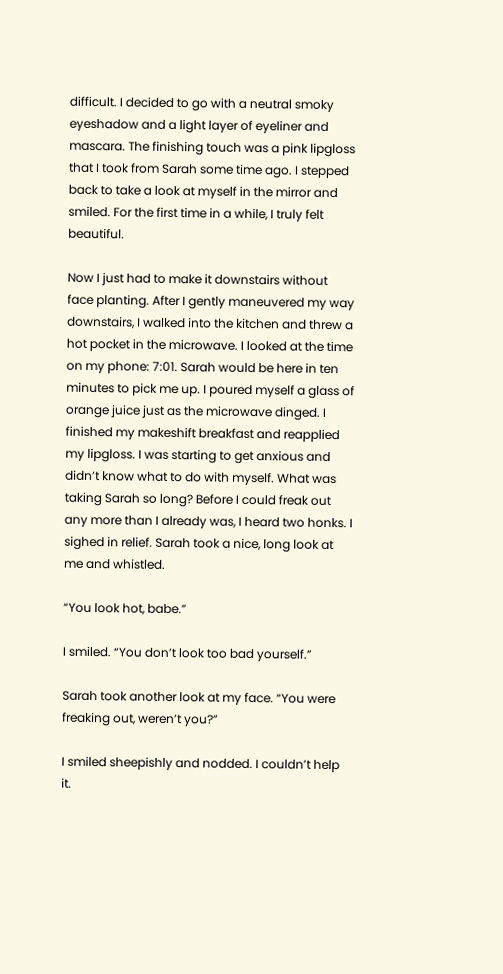difficult. I decided to go with a neutral smoky eyeshadow and a light layer of eyeliner and mascara. The finishing touch was a pink lipgloss that I took from Sarah some time ago. I stepped back to take a look at myself in the mirror and smiled. For the first time in a while, I truly felt beautiful.

Now I just had to make it downstairs without face planting. After I gently maneuvered my way downstairs, I walked into the kitchen and threw a hot pocket in the microwave. I looked at the time on my phone: 7:01. Sarah would be here in ten minutes to pick me up. I poured myself a glass of orange juice just as the microwave dinged. I finished my makeshift breakfast and reapplied my lipgloss. I was starting to get anxious and didn’t know what to do with myself. What was taking Sarah so long? Before I could freak out any more than I already was, I heard two honks. I sighed in relief. Sarah took a nice, long look at me and whistled.

“You look hot, babe.”

I smiled. “You don’t look too bad yourself.”

Sarah took another look at my face. “You were freaking out, weren’t you?”

I smiled sheepishly and nodded. I couldn’t help it.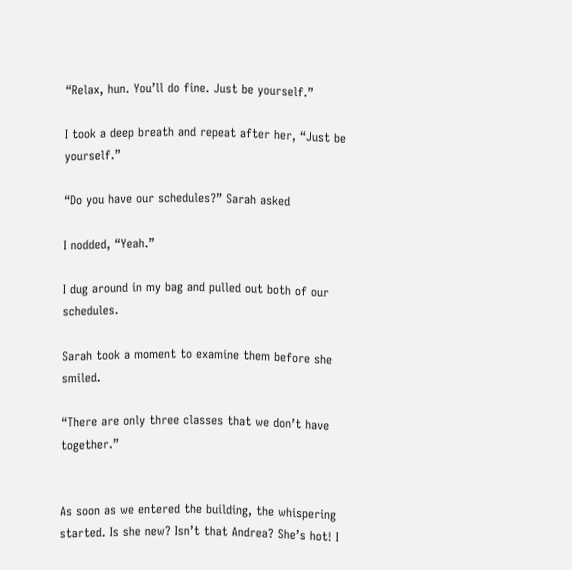“Relax, hun. You’ll do fine. Just be yourself.”

I took a deep breath and repeat after her, “Just be yourself.”

“Do you have our schedules?” Sarah asked

I nodded, “Yeah.”

I dug around in my bag and pulled out both of our schedules.

Sarah took a moment to examine them before she smiled.

“There are only three classes that we don’t have together.”


As soon as we entered the building, the whispering started. Is she new? Isn’t that Andrea? She’s hot! I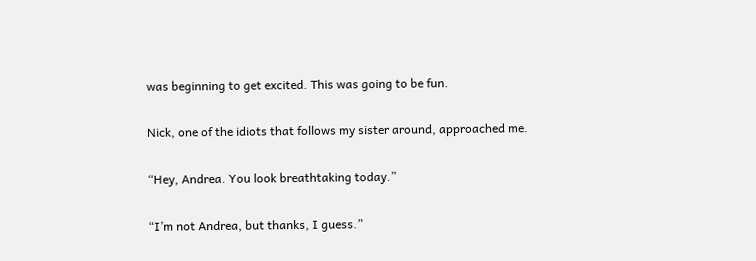was beginning to get excited. This was going to be fun.

Nick, one of the idiots that follows my sister around, approached me.

“Hey, Andrea. You look breathtaking today.”

“I’m not Andrea, but thanks, I guess.”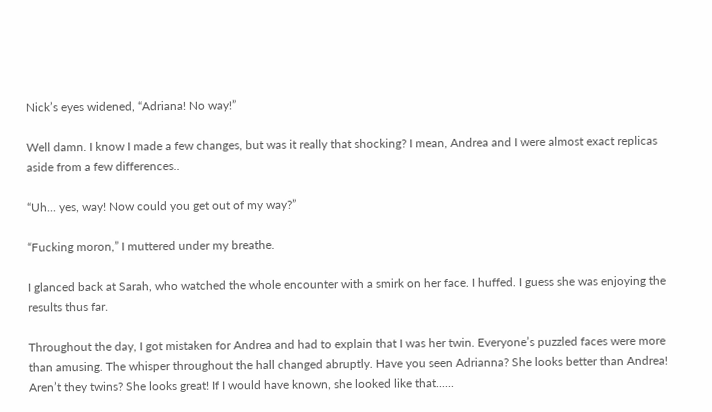Nick’s eyes widened, “Adriana! No way!”

Well damn. I know I made a few changes, but was it really that shocking? I mean, Andrea and I were almost exact replicas aside from a few differences..

“Uh... yes, way! Now could you get out of my way?”

“Fucking moron,” I muttered under my breathe.

I glanced back at Sarah, who watched the whole encounter with a smirk on her face. I huffed. I guess she was enjoying the results thus far.

Throughout the day, I got mistaken for Andrea and had to explain that I was her twin. Everyone’s puzzled faces were more than amusing. The whisper throughout the hall changed abruptly. Have you seen Adrianna? She looks better than Andrea! Aren’t they twins? She looks great! If I would have known, she looked like that......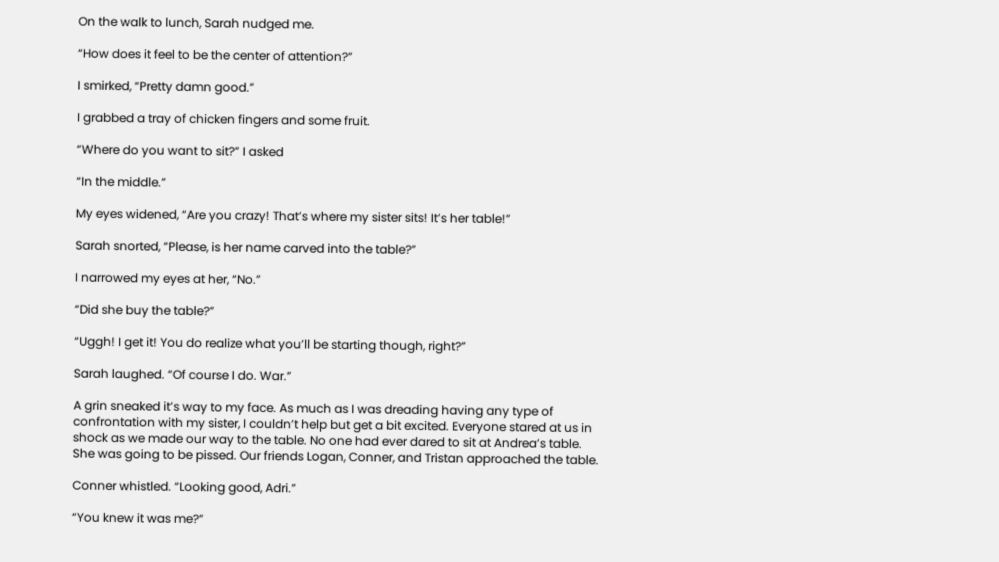On the walk to lunch, Sarah nudged me.

“How does it feel to be the center of attention?”

I smirked, “Pretty damn good.”

I grabbed a tray of chicken fingers and some fruit.

“Where do you want to sit?” I asked

“In the middle.”

My eyes widened, “Are you crazy! That’s where my sister sits! It’s her table!”

Sarah snorted, “Please, is her name carved into the table?”

I narrowed my eyes at her, “No.”

“Did she buy the table?”

“Uggh! I get it! You do realize what you’ll be starting though, right?”

Sarah laughed. “Of course I do. War.”

A grin sneaked it’s way to my face. As much as I was dreading having any type of confrontation with my sister, I couldn’t help but get a bit excited. Everyone stared at us in shock as we made our way to the table. No one had ever dared to sit at Andrea’s table. She was going to be pissed. Our friends Logan, Conner, and Tristan approached the table.

Conner whistled. “Looking good, Adri.”

“You knew it was me?”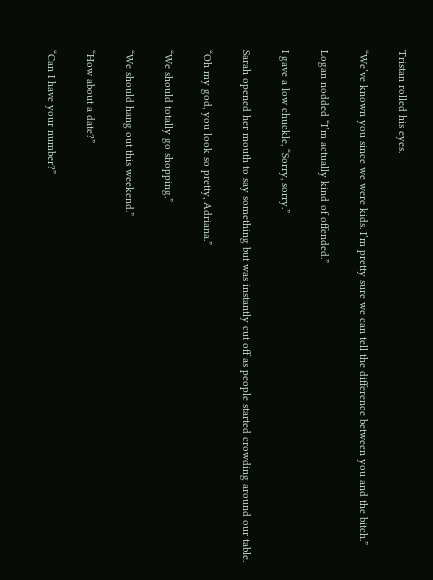Tristan rolled his eyes.

“We’ve known you since we were kids. I’m pretty sure we can tell the difference between you and the bitch.”

Logan nodded “I’m actually kind of offended.”

I gave a low chuckle, “Sorry, sorry.”

Sarah opened her mouth to say something but was instantly cut off as people started crowding around our table.

“Oh my god, you look so pretty, Adriana.”

“We should totally go shopping.”

“We should hang out this weekend.”

“How about a date?”

“Can I have your number?”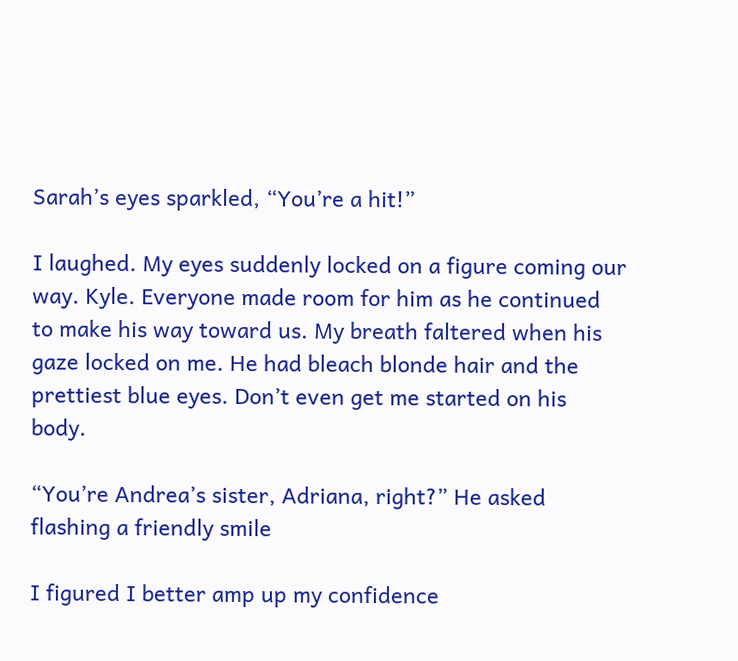Sarah’s eyes sparkled, “You’re a hit!”

I laughed. My eyes suddenly locked on a figure coming our way. Kyle. Everyone made room for him as he continued to make his way toward us. My breath faltered when his gaze locked on me. He had bleach blonde hair and the prettiest blue eyes. Don’t even get me started on his body.

“You’re Andrea’s sister, Adriana, right?” He asked flashing a friendly smile

I figured I better amp up my confidence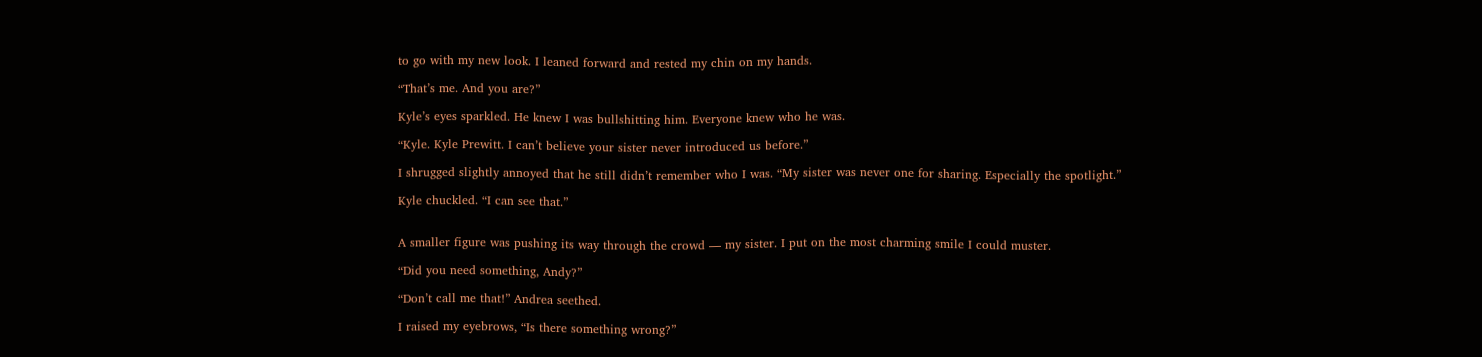to go with my new look. I leaned forward and rested my chin on my hands.

“That’s me. And you are?”

Kyle’s eyes sparkled. He knew I was bullshitting him. Everyone knew who he was.

“Kyle. Kyle Prewitt. I can’t believe your sister never introduced us before.”

I shrugged slightly annoyed that he still didn’t remember who I was. “My sister was never one for sharing. Especially the spotlight.”

Kyle chuckled. “I can see that.”


A smaller figure was pushing its way through the crowd — my sister. I put on the most charming smile I could muster.

“Did you need something, Andy?”

“Don’t call me that!” Andrea seethed.

I raised my eyebrows, “Is there something wrong?”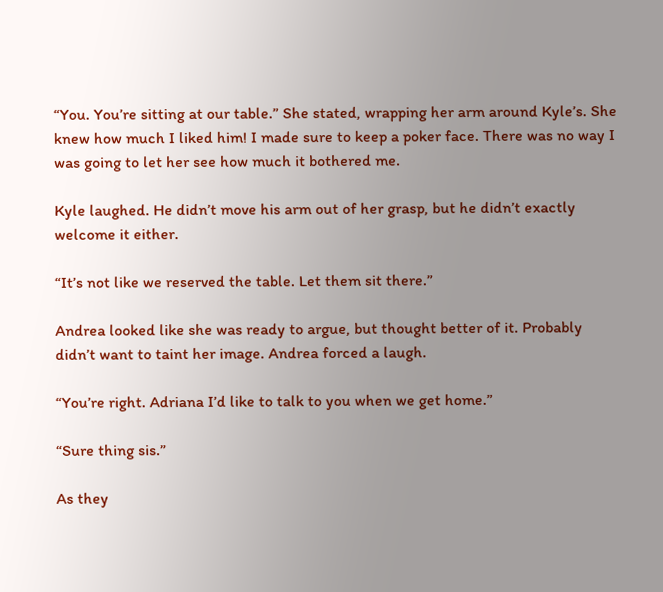“You. You’re sitting at our table.” She stated, wrapping her arm around Kyle’s. She knew how much I liked him! I made sure to keep a poker face. There was no way I was going to let her see how much it bothered me.

Kyle laughed. He didn’t move his arm out of her grasp, but he didn’t exactly welcome it either.

“It’s not like we reserved the table. Let them sit there.”

Andrea looked like she was ready to argue, but thought better of it. Probably didn’t want to taint her image. Andrea forced a laugh.

“You’re right. Adriana I’d like to talk to you when we get home.”

“Sure thing sis.”

As they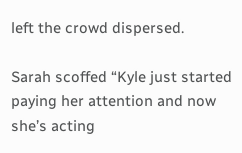left the crowd dispersed.

Sarah scoffed “Kyle just started paying her attention and now she’s acting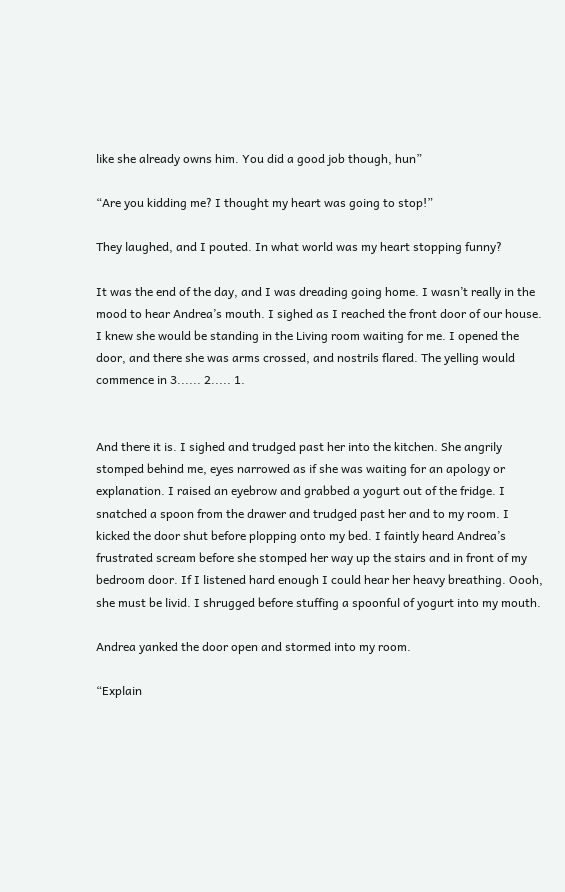like she already owns him. You did a good job though, hun”

“Are you kidding me? I thought my heart was going to stop!”

They laughed, and I pouted. In what world was my heart stopping funny?

It was the end of the day, and I was dreading going home. I wasn’t really in the mood to hear Andrea’s mouth. I sighed as I reached the front door of our house. I knew she would be standing in the Living room waiting for me. I opened the door, and there she was arms crossed, and nostrils flared. The yelling would commence in 3...... 2..... 1.


And there it is. I sighed and trudged past her into the kitchen. She angrily stomped behind me, eyes narrowed as if she was waiting for an apology or explanation. I raised an eyebrow and grabbed a yogurt out of the fridge. I snatched a spoon from the drawer and trudged past her and to my room. I kicked the door shut before plopping onto my bed. I faintly heard Andrea’s frustrated scream before she stomped her way up the stairs and in front of my bedroom door. If I listened hard enough I could hear her heavy breathing. Oooh, she must be livid. I shrugged before stuffing a spoonful of yogurt into my mouth.

Andrea yanked the door open and stormed into my room.

“Explain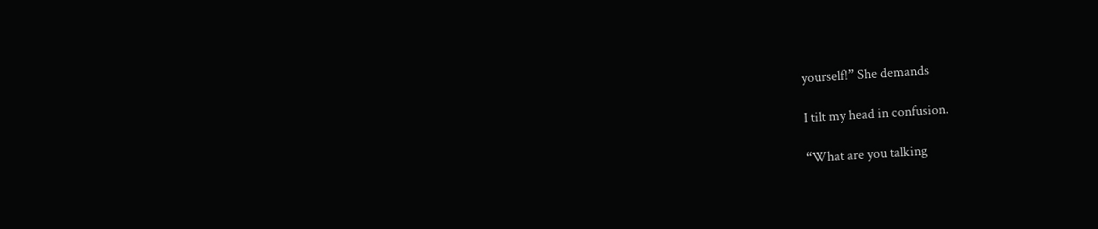yourself!” She demands

I tilt my head in confusion.

“What are you talking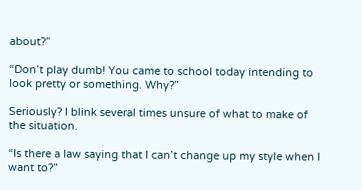about?”

“Don’t play dumb! You came to school today intending to look pretty or something. Why?”

Seriously? I blink several times unsure of what to make of the situation.

“Is there a law saying that I can’t change up my style when I want to?”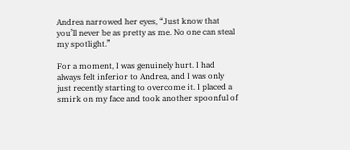Andrea narrowed her eyes, “Just know that you’ll never be as pretty as me. No one can steal my spotlight.”

For a moment, I was genuinely hurt. I had always felt inferior to Andrea, and I was only just recently starting to overcome it. I placed a smirk on my face and took another spoonful of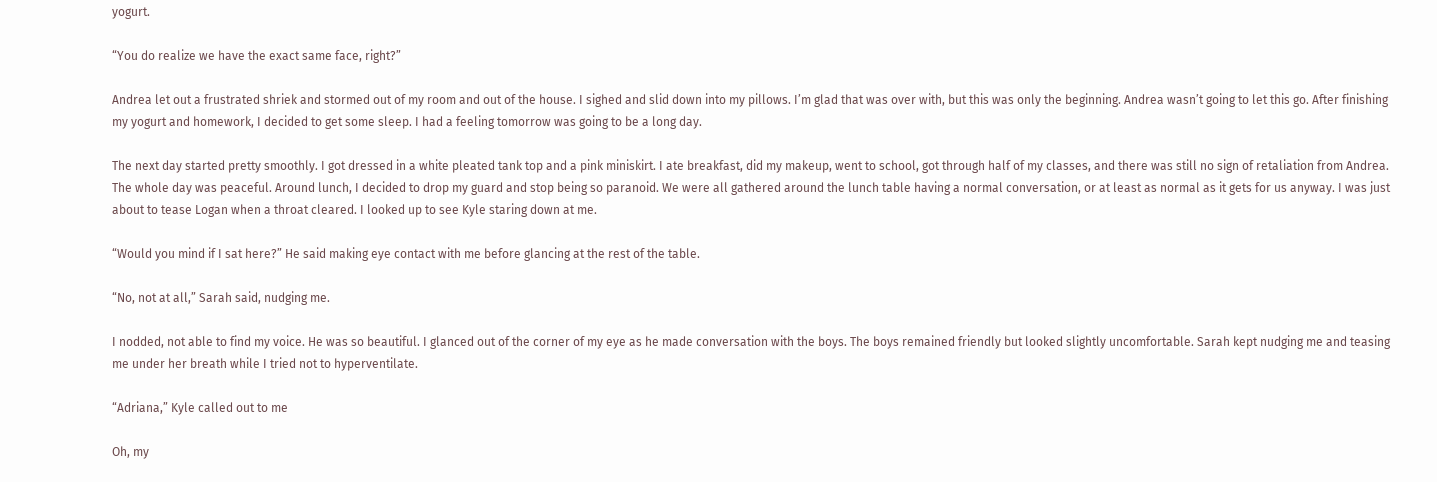yogurt.

“You do realize we have the exact same face, right?”

Andrea let out a frustrated shriek and stormed out of my room and out of the house. I sighed and slid down into my pillows. I’m glad that was over with, but this was only the beginning. Andrea wasn’t going to let this go. After finishing my yogurt and homework, I decided to get some sleep. I had a feeling tomorrow was going to be a long day.

The next day started pretty smoothly. I got dressed in a white pleated tank top and a pink miniskirt. I ate breakfast, did my makeup, went to school, got through half of my classes, and there was still no sign of retaliation from Andrea. The whole day was peaceful. Around lunch, I decided to drop my guard and stop being so paranoid. We were all gathered around the lunch table having a normal conversation, or at least as normal as it gets for us anyway. I was just about to tease Logan when a throat cleared. I looked up to see Kyle staring down at me.

“Would you mind if I sat here?” He said making eye contact with me before glancing at the rest of the table.

“No, not at all,” Sarah said, nudging me.

I nodded, not able to find my voice. He was so beautiful. I glanced out of the corner of my eye as he made conversation with the boys. The boys remained friendly but looked slightly uncomfortable. Sarah kept nudging me and teasing me under her breath while I tried not to hyperventilate.

“Adriana,” Kyle called out to me

Oh, my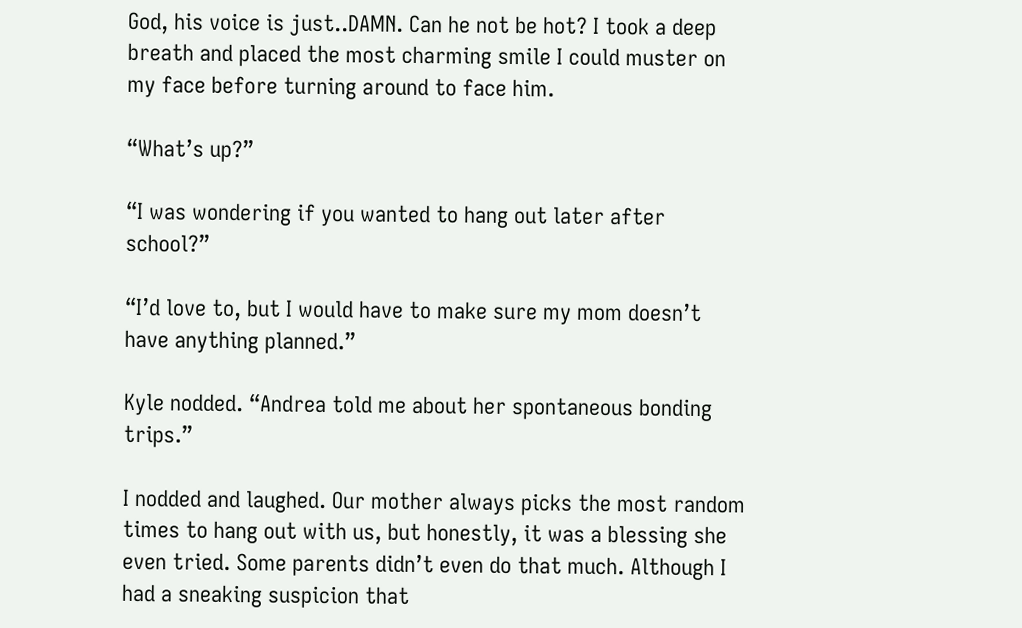God, his voice is just..DAMN. Can he not be hot? I took a deep breath and placed the most charming smile I could muster on my face before turning around to face him.

“What’s up?”

“I was wondering if you wanted to hang out later after school?”

“I’d love to, but I would have to make sure my mom doesn’t have anything planned.”

Kyle nodded. “Andrea told me about her spontaneous bonding trips.”

I nodded and laughed. Our mother always picks the most random times to hang out with us, but honestly, it was a blessing she even tried. Some parents didn’t even do that much. Although I had a sneaking suspicion that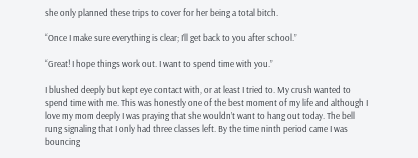she only planned these trips to cover for her being a total bitch.

“Once I make sure everything is clear; I’ll get back to you after school.”

“Great! I hope things work out. I want to spend time with you.”

I blushed deeply but kept eye contact with, or at least I tried to. My crush wanted to spend time with me. This was honestly one of the best moment of my life and although I love my mom deeply I was praying that she wouldn’t want to hang out today. The bell rung signaling that I only had three classes left. By the time ninth period came I was bouncing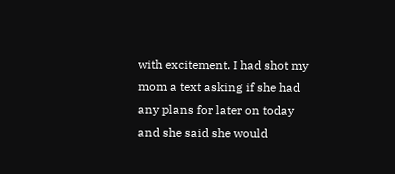with excitement. I had shot my mom a text asking if she had any plans for later on today and she said she would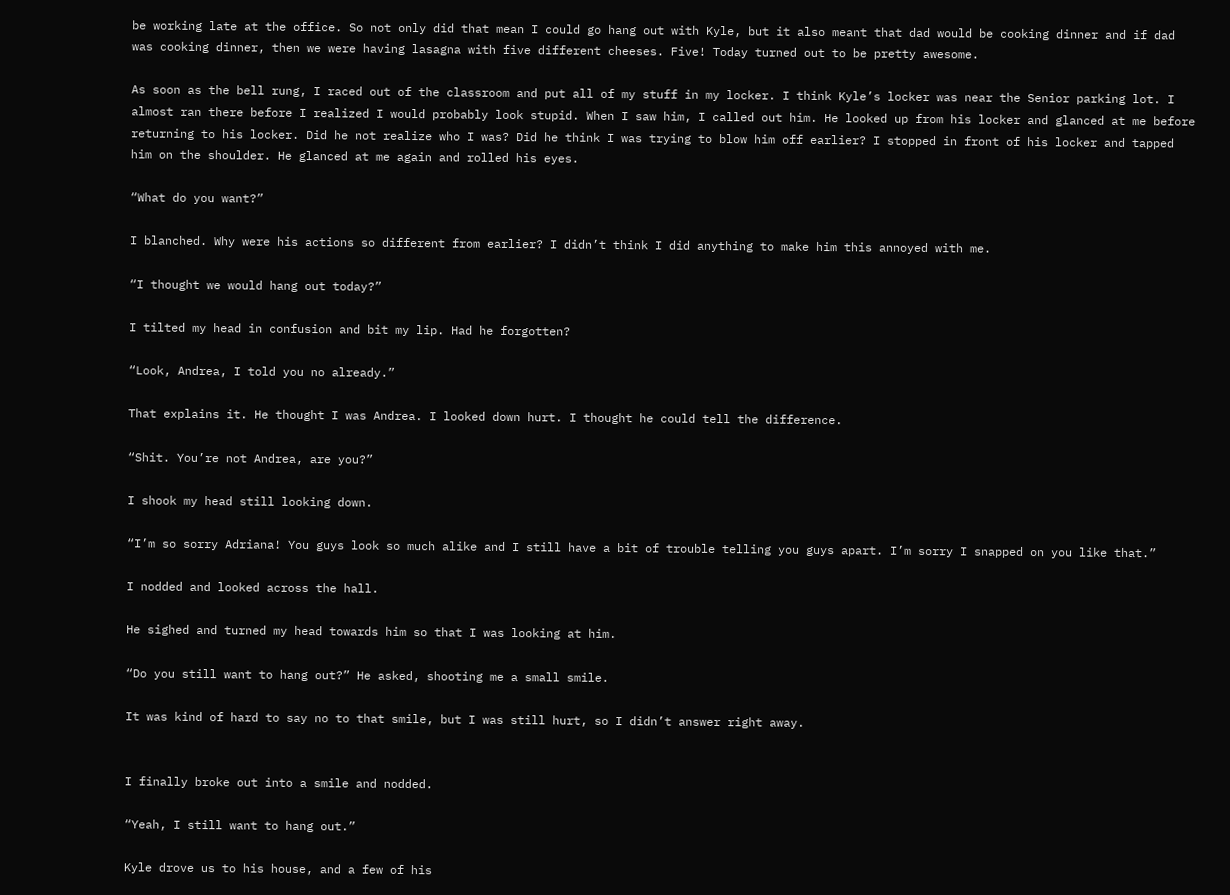be working late at the office. So not only did that mean I could go hang out with Kyle, but it also meant that dad would be cooking dinner and if dad was cooking dinner, then we were having lasagna with five different cheeses. Five! Today turned out to be pretty awesome.

As soon as the bell rung, I raced out of the classroom and put all of my stuff in my locker. I think Kyle’s locker was near the Senior parking lot. I almost ran there before I realized I would probably look stupid. When I saw him, I called out him. He looked up from his locker and glanced at me before returning to his locker. Did he not realize who I was? Did he think I was trying to blow him off earlier? I stopped in front of his locker and tapped him on the shoulder. He glanced at me again and rolled his eyes.

“What do you want?”

I blanched. Why were his actions so different from earlier? I didn’t think I did anything to make him this annoyed with me.

“I thought we would hang out today?”

I tilted my head in confusion and bit my lip. Had he forgotten?

“Look, Andrea, I told you no already.”

That explains it. He thought I was Andrea. I looked down hurt. I thought he could tell the difference.

“Shit. You’re not Andrea, are you?”

I shook my head still looking down.

“I’m so sorry Adriana! You guys look so much alike and I still have a bit of trouble telling you guys apart. I’m sorry I snapped on you like that.”

I nodded and looked across the hall.

He sighed and turned my head towards him so that I was looking at him.

“Do you still want to hang out?” He asked, shooting me a small smile.

It was kind of hard to say no to that smile, but I was still hurt, so I didn’t answer right away.


I finally broke out into a smile and nodded.

“Yeah, I still want to hang out.”

Kyle drove us to his house, and a few of his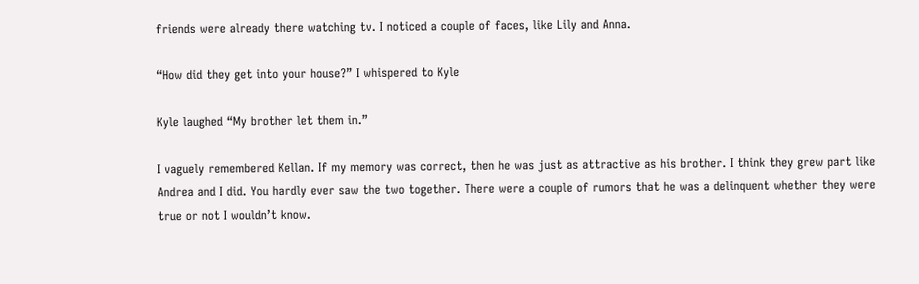friends were already there watching tv. I noticed a couple of faces, like Lily and Anna.

“How did they get into your house?” I whispered to Kyle

Kyle laughed “My brother let them in.”

I vaguely remembered Kellan. If my memory was correct, then he was just as attractive as his brother. I think they grew part like Andrea and I did. You hardly ever saw the two together. There were a couple of rumors that he was a delinquent whether they were true or not I wouldn’t know.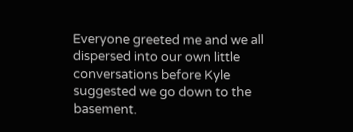Everyone greeted me and we all dispersed into our own little conversations before Kyle suggested we go down to the basement.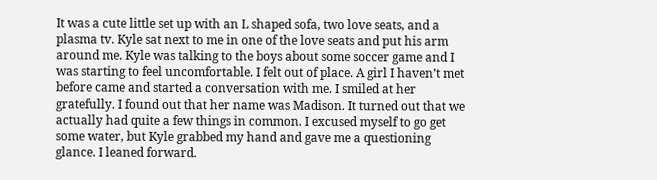It was a cute little set up with an L shaped sofa, two love seats, and a plasma tv. Kyle sat next to me in one of the love seats and put his arm around me. Kyle was talking to the boys about some soccer game and I was starting to feel uncomfortable. I felt out of place. A girl I haven’t met before came and started a conversation with me. I smiled at her gratefully. I found out that her name was Madison. It turned out that we actually had quite a few things in common. I excused myself to go get some water, but Kyle grabbed my hand and gave me a questioning glance. I leaned forward.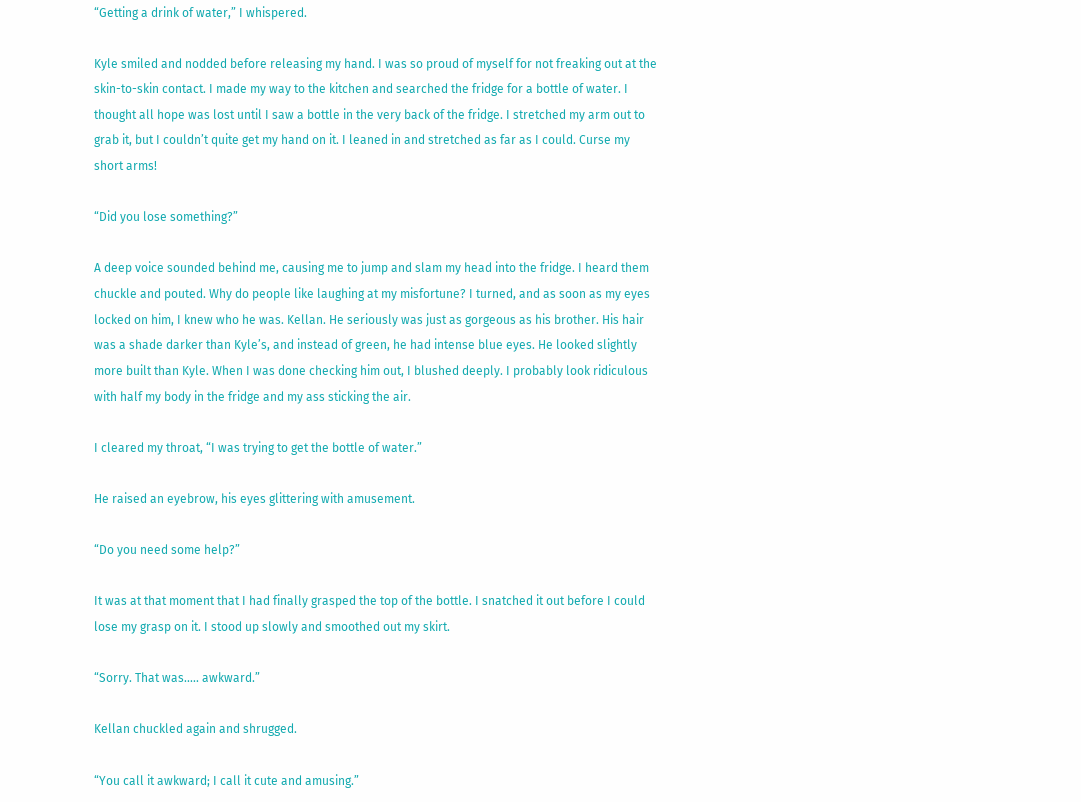“Getting a drink of water,” I whispered.

Kyle smiled and nodded before releasing my hand. I was so proud of myself for not freaking out at the skin-to-skin contact. I made my way to the kitchen and searched the fridge for a bottle of water. I thought all hope was lost until I saw a bottle in the very back of the fridge. I stretched my arm out to grab it, but I couldn’t quite get my hand on it. I leaned in and stretched as far as I could. Curse my short arms!

“Did you lose something?”

A deep voice sounded behind me, causing me to jump and slam my head into the fridge. I heard them chuckle and pouted. Why do people like laughing at my misfortune? I turned, and as soon as my eyes locked on him, I knew who he was. Kellan. He seriously was just as gorgeous as his brother. His hair was a shade darker than Kyle’s, and instead of green, he had intense blue eyes. He looked slightly more built than Kyle. When I was done checking him out, I blushed deeply. I probably look ridiculous with half my body in the fridge and my ass sticking the air.

I cleared my throat, “I was trying to get the bottle of water.”

He raised an eyebrow, his eyes glittering with amusement.

“Do you need some help?”

It was at that moment that I had finally grasped the top of the bottle. I snatched it out before I could lose my grasp on it. I stood up slowly and smoothed out my skirt.

“Sorry. That was..... awkward.”

Kellan chuckled again and shrugged.

“You call it awkward; I call it cute and amusing.”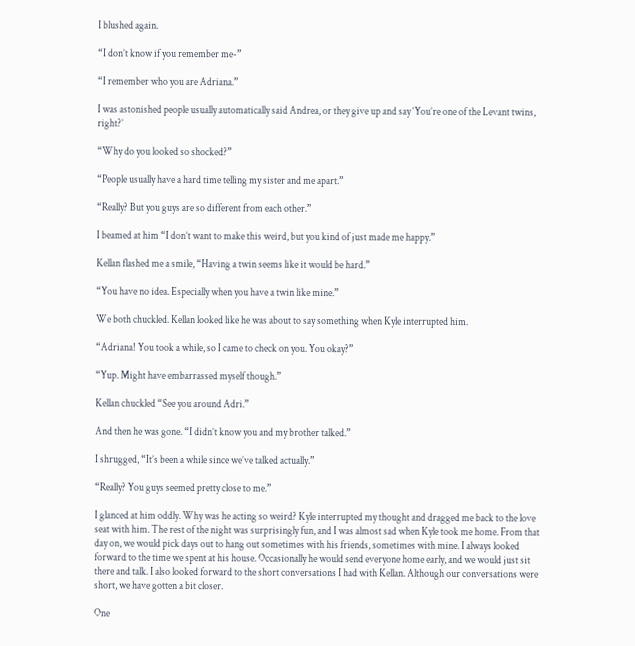I blushed again.

“I don’t know if you remember me-”

“I remember who you are Adriana.”

I was astonished people usually automatically said Andrea, or they give up and say ‘You’re one of the Levant twins, right?’

“Why do you looked so shocked?”

“People usually have a hard time telling my sister and me apart.”

“Really? But you guys are so different from each other.”

I beamed at him “I don’t want to make this weird, but you kind of just made me happy.”

Kellan flashed me a smile, “Having a twin seems like it would be hard.”

“You have no idea. Especially when you have a twin like mine.”

We both chuckled. Kellan looked like he was about to say something when Kyle interrupted him.

“Adriana! You took a while, so I came to check on you. You okay?”

“Yup. Might have embarrassed myself though.”

Kellan chuckled “See you around Adri.”

And then he was gone. “I didn’t know you and my brother talked.”

I shrugged, “It’s been a while since we’ve talked actually.”

“Really? You guys seemed pretty close to me.”

I glanced at him oddly. Why was he acting so weird? Kyle interrupted my thought and dragged me back to the love seat with him. The rest of the night was surprisingly fun, and I was almost sad when Kyle took me home. From that day on, we would pick days out to hang out sometimes with his friends, sometimes with mine. I always looked forward to the time we spent at his house. Occasionally he would send everyone home early, and we would just sit there and talk. I also looked forward to the short conversations I had with Kellan. Although our conversations were short, we have gotten a bit closer.

One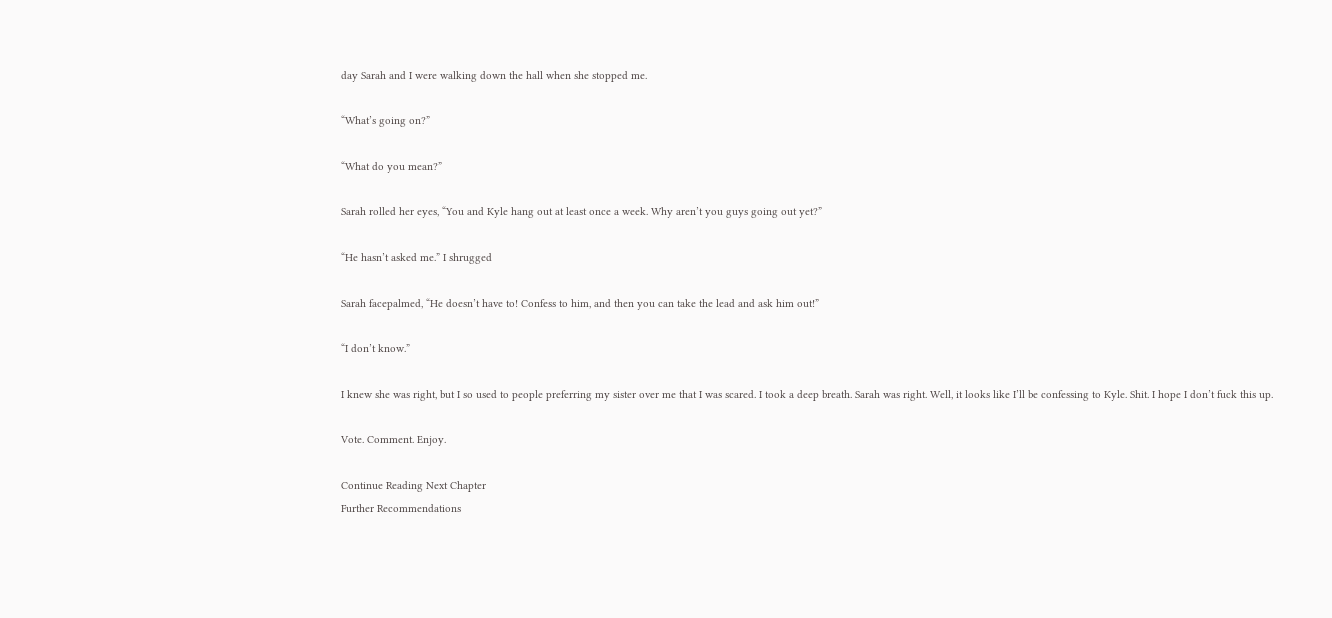day Sarah and I were walking down the hall when she stopped me.

“What’s going on?”

“What do you mean?”

Sarah rolled her eyes, “You and Kyle hang out at least once a week. Why aren’t you guys going out yet?”

“He hasn’t asked me.” I shrugged

Sarah facepalmed, “He doesn’t have to! Confess to him, and then you can take the lead and ask him out!”

“I don’t know.”

I knew she was right, but I so used to people preferring my sister over me that I was scared. I took a deep breath. Sarah was right. Well, it looks like I’ll be confessing to Kyle. Shit. I hope I don’t fuck this up.

Vote. Comment. Enjoy.

Continue Reading Next Chapter
Further Recommendations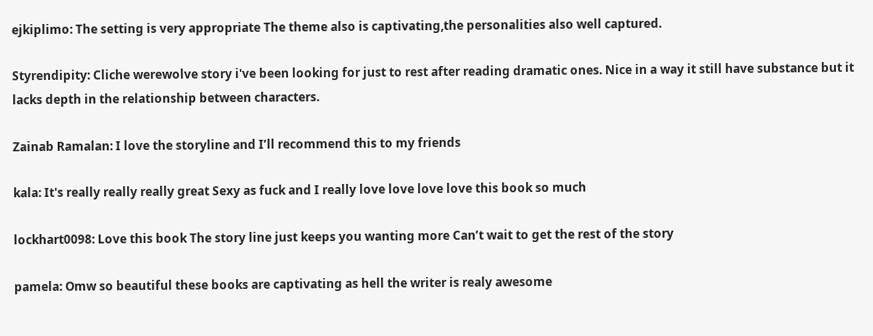ejkiplimo: The setting is very appropriate The theme also is captivating,the personalities also well captured.

Styrendipity: Cliche werewolve story i've been looking for just to rest after reading dramatic ones. Nice in a way it still have substance but it lacks depth in the relationship between characters.

Zainab Ramalan: I love the storyline and I’ll recommend this to my friends

kala: It's really really really great Sexy as fuck and I really love love love love this book so much

lockhart0098: Love this book The story line just keeps you wanting more Can’t wait to get the rest of the story

pamela: Omw so beautiful these books are captivating as hell the writer is realy awesome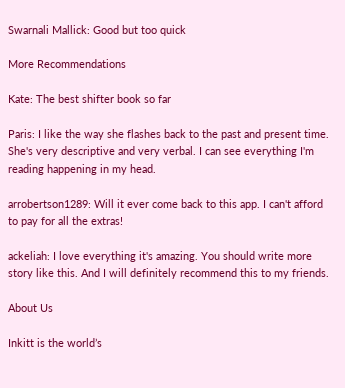Swarnali Mallick: Good but too quick

More Recommendations

Kate: The best shifter book so far

Paris: I like the way she flashes back to the past and present time. She's very descriptive and very verbal. I can see everything I'm reading happening in my head.

arrobertson1289: Will it ever come back to this app. I can't afford to pay for all the extras!

ackeliah: I love everything it's amazing. You should write more story like this. And I will definitely recommend this to my friends.

About Us

Inkitt is the world’s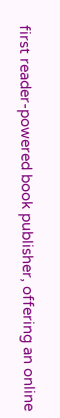first reader-powered book publisher, offering an online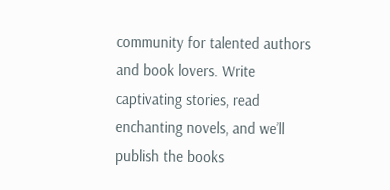community for talented authors and book lovers. Write captivating stories, read enchanting novels, and we’ll publish the books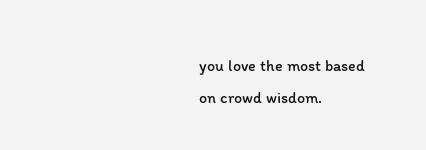you love the most based on crowd wisdom.